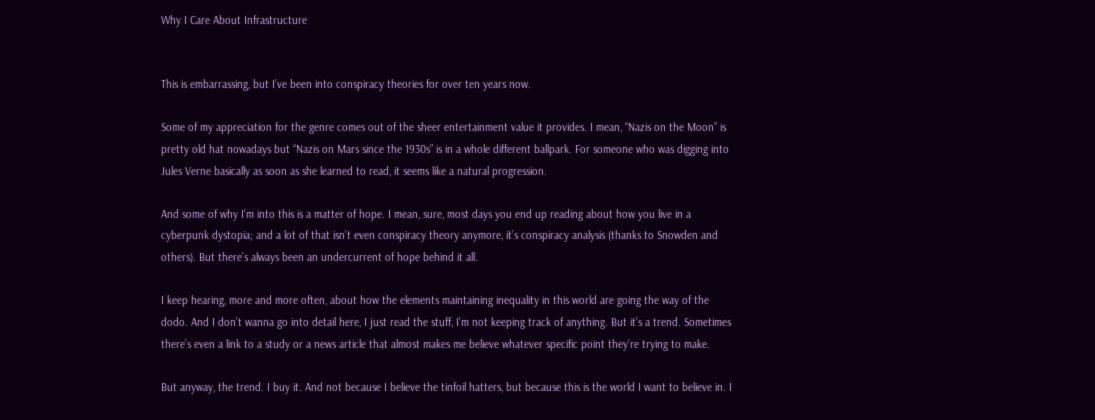Why I Care About Infrastructure


This is embarrassing, but I’ve been into conspiracy theories for over ten years now.

Some of my appreciation for the genre comes out of the sheer entertainment value it provides. I mean, “Nazis on the Moon” is pretty old hat nowadays but “Nazis on Mars since the 1930s” is in a whole different ballpark. For someone who was digging into Jules Verne basically as soon as she learned to read, it seems like a natural progression.

And some of why I’m into this is a matter of hope. I mean, sure, most days you end up reading about how you live in a cyberpunk dystopia; and a lot of that isn’t even conspiracy theory anymore, it’s conspiracy analysis (thanks to Snowden and others). But there’s always been an undercurrent of hope behind it all.

I keep hearing, more and more often, about how the elements maintaining inequality in this world are going the way of the dodo. And I don’t wanna go into detail here, I just read the stuff, I’m not keeping track of anything. But it’s a trend. Sometimes there’s even a link to a study or a news article that almost makes me believe whatever specific point they’re trying to make.

But anyway, the trend. I buy it. And not because I believe the tinfoil hatters, but because this is the world I want to believe in. I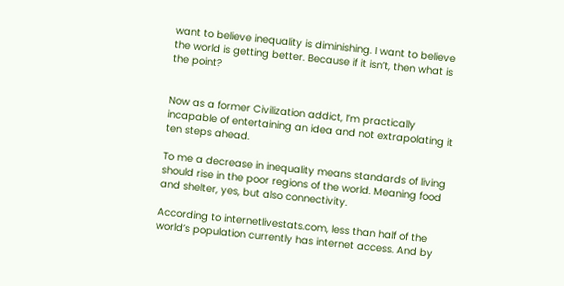want to believe inequality is diminishing. I want to believe the world is getting better. Because if it isn’t, then what is the point?


Now as a former Civilization addict, I’m practically incapable of entertaining an idea and not extrapolating it ten steps ahead.

To me a decrease in inequality means standards of living should rise in the poor regions of the world. Meaning food and shelter, yes, but also connectivity.

According to internetlivestats.com, less than half of the world’s population currently has internet access. And by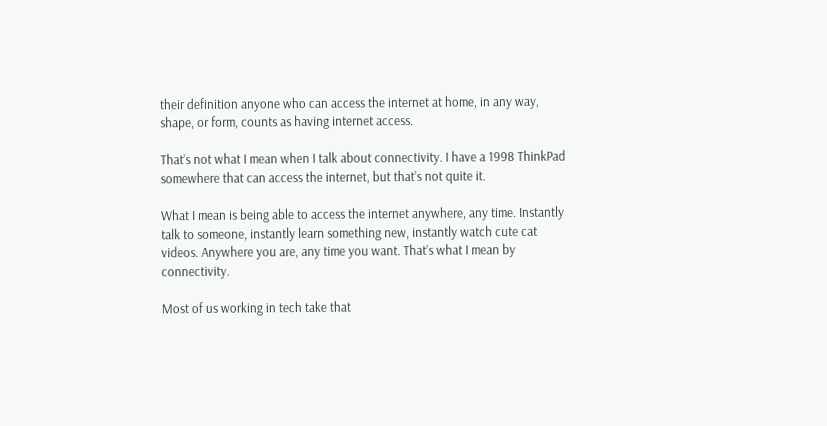their definition anyone who can access the internet at home, in any way, shape, or form, counts as having internet access.

That’s not what I mean when I talk about connectivity. I have a 1998 ThinkPad somewhere that can access the internet, but that’s not quite it.

What I mean is being able to access the internet anywhere, any time. Instantly talk to someone, instantly learn something new, instantly watch cute cat videos. Anywhere you are, any time you want. That’s what I mean by connectivity.

Most of us working in tech take that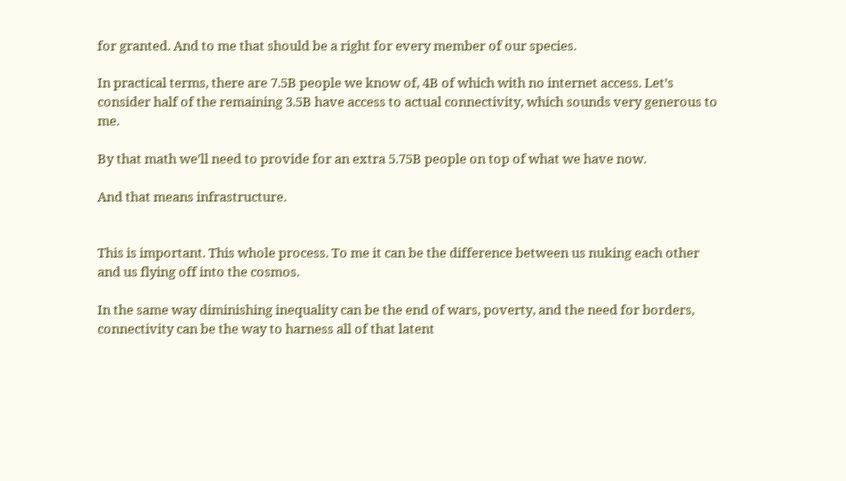for granted. And to me that should be a right for every member of our species.

In practical terms, there are 7.5B people we know of, 4B of which with no internet access. Let’s consider half of the remaining 3.5B have access to actual connectivity, which sounds very generous to me.

By that math we’ll need to provide for an extra 5.75B people on top of what we have now.

And that means infrastructure.


This is important. This whole process. To me it can be the difference between us nuking each other and us flying off into the cosmos.

In the same way diminishing inequality can be the end of wars, poverty, and the need for borders, connectivity can be the way to harness all of that latent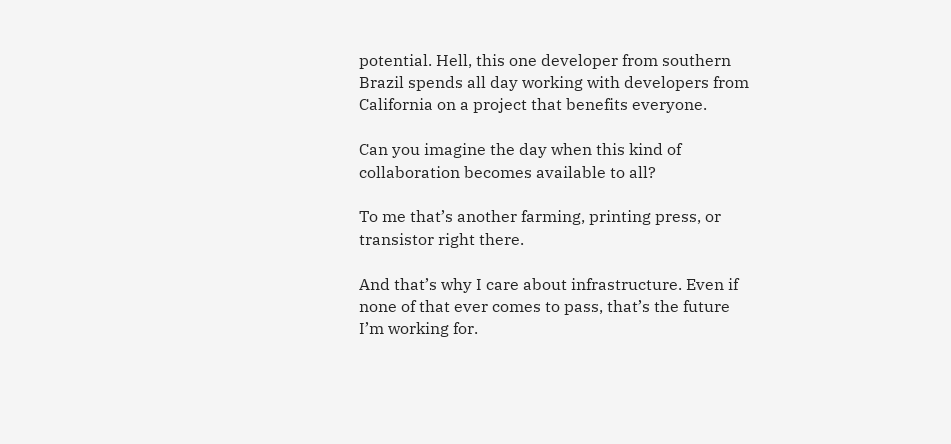potential. Hell, this one developer from southern Brazil spends all day working with developers from California on a project that benefits everyone.

Can you imagine the day when this kind of collaboration becomes available to all?

To me that’s another farming, printing press, or transistor right there.

And that’s why I care about infrastructure. Even if none of that ever comes to pass, that’s the future I’m working for.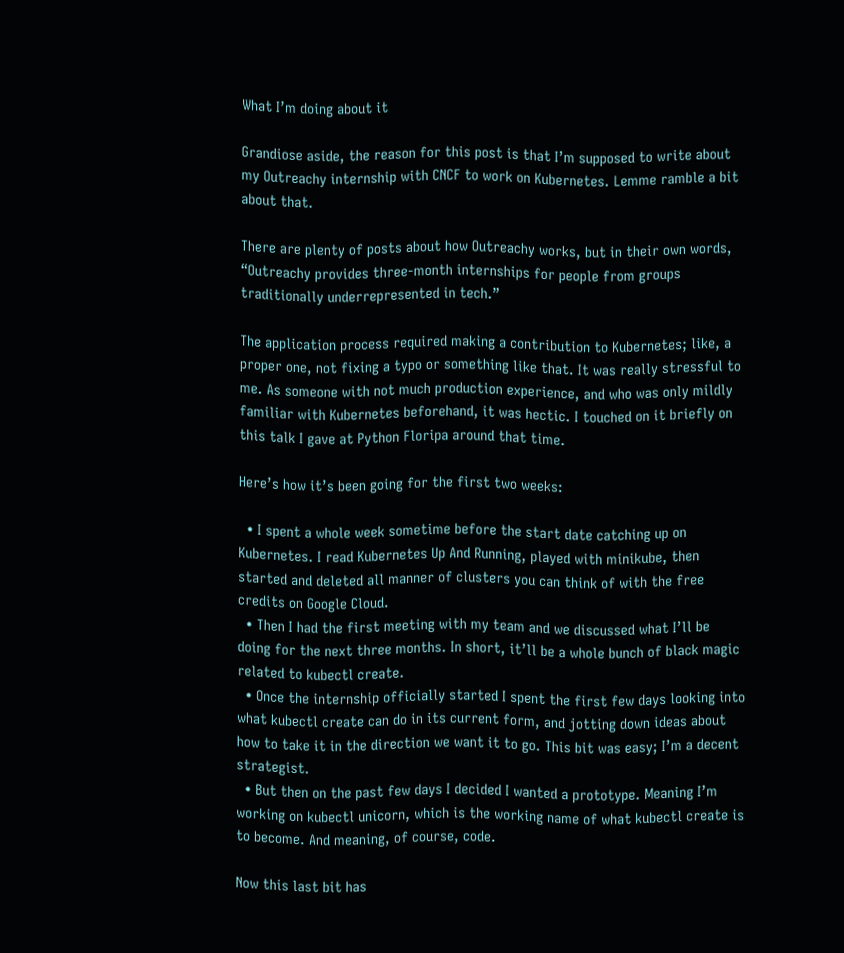What I’m doing about it

Grandiose aside, the reason for this post is that I’m supposed to write about my Outreachy internship with CNCF to work on Kubernetes. Lemme ramble a bit about that.

There are plenty of posts about how Outreachy works, but in their own words, “Outreachy provides three-month internships for people from groups traditionally underrepresented in tech.”

The application process required making a contribution to Kubernetes; like, a proper one, not fixing a typo or something like that. It was really stressful to me. As someone with not much production experience, and who was only mildly familiar with Kubernetes beforehand, it was hectic. I touched on it briefly on this talk I gave at Python Floripa around that time.

Here’s how it’s been going for the first two weeks:

  • I spent a whole week sometime before the start date catching up on Kubernetes. I read Kubernetes Up And Running, played with minikube, then started and deleted all manner of clusters you can think of with the free credits on Google Cloud.
  • Then I had the first meeting with my team and we discussed what I’ll be doing for the next three months. In short, it’ll be a whole bunch of black magic related to kubectl create.
  • Once the internship officially started I spent the first few days looking into what kubectl create can do in its current form, and jotting down ideas about how to take it in the direction we want it to go. This bit was easy; I’m a decent strategist.
  • But then on the past few days I decided I wanted a prototype. Meaning I’m working on kubectl unicorn, which is the working name of what kubectl create is to become. And meaning, of course, code.

Now this last bit has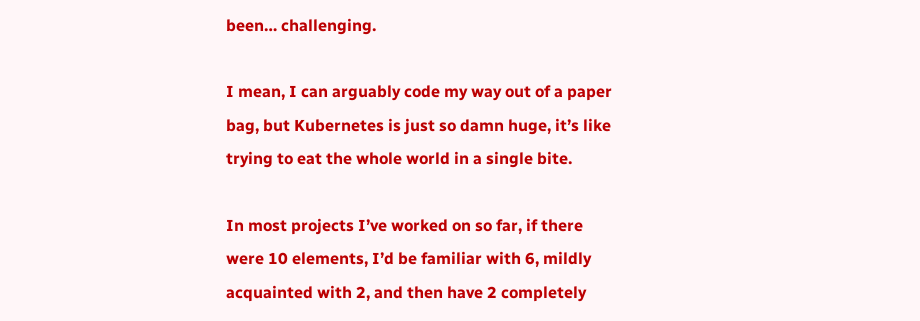been… challenging.

I mean, I can arguably code my way out of a paper bag, but Kubernetes is just so damn huge, it’s like trying to eat the whole world in a single bite.

In most projects I’ve worked on so far, if there were 10 elements, I’d be familiar with 6, mildly acquainted with 2, and then have 2 completely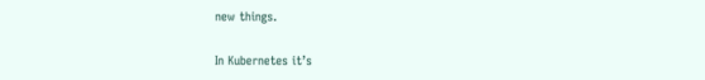new things.

In Kubernetes it’s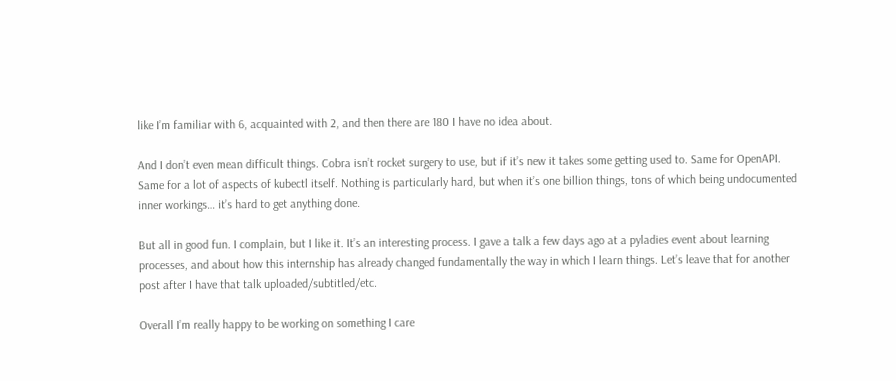like I’m familiar with 6, acquainted with 2, and then there are 180 I have no idea about.

And I don’t even mean difficult things. Cobra isn’t rocket surgery to use, but if it’s new it takes some getting used to. Same for OpenAPI. Same for a lot of aspects of kubectl itself. Nothing is particularly hard, but when it’s one billion things, tons of which being undocumented inner workings… it’s hard to get anything done.

But all in good fun. I complain, but I like it. It’s an interesting process. I gave a talk a few days ago at a pyladies event about learning processes, and about how this internship has already changed fundamentally the way in which I learn things. Let’s leave that for another post after I have that talk uploaded/subtitled/etc.

Overall I’m really happy to be working on something I care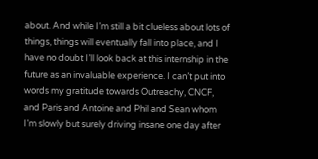about. And while I’m still a bit clueless about lots of things, things will eventually fall into place, and I have no doubt I’ll look back at this internship in the future as an invaluable experience. I can’t put into words my gratitude towards Outreachy, CNCF, and Paris and Antoine and Phil and Sean whom I’m slowly but surely driving insane one day after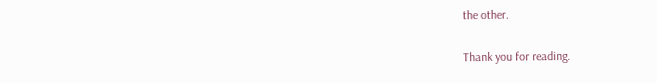the other.

Thank you for reading.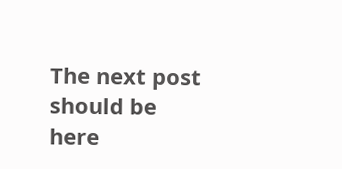The next post should be here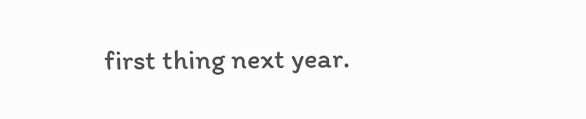first thing next year.